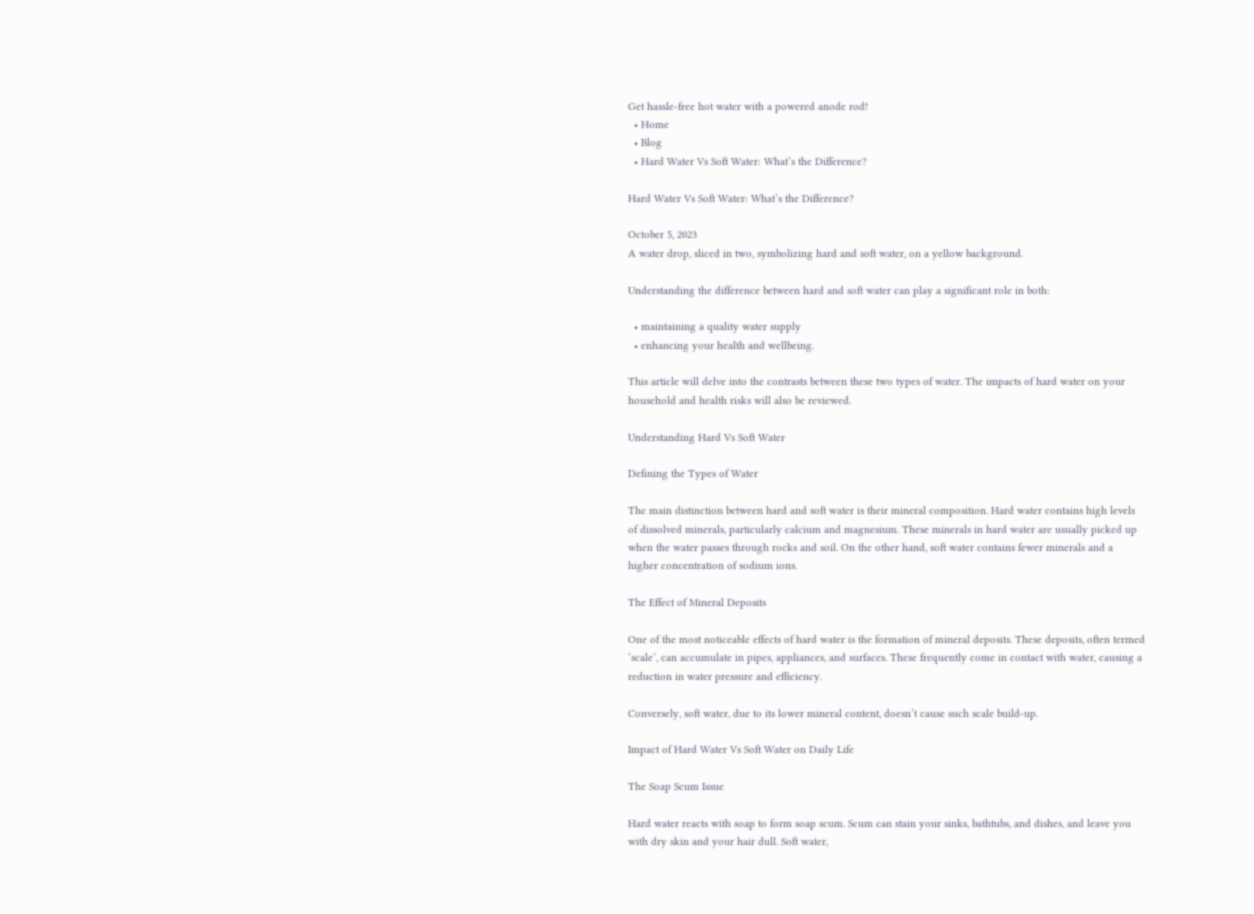Get hassle-free hot water with a powered anode rod!
  • Home
  • Blog
  • Hard Water Vs Soft Water: What’s the Difference?

Hard Water Vs Soft Water: What’s the Difference?

October 5, 2023
A water drop, sliced in two, symbolizing hard and soft water, on a yellow background.

Understanding the difference between hard and soft water can play a significant role in both:

  • maintaining a quality water supply
  • enhancing your health and wellbeing.

This article will delve into the contrasts between these two types of water. The impacts of hard water on your household and health risks will also be reviewed.

Understanding Hard Vs Soft Water

Defining the Types of Water

The main distinction between hard and soft water is their mineral composition. Hard water contains high levels of dissolved minerals, particularly calcium and magnesium. These minerals in hard water are usually picked up when the water passes through rocks and soil. On the other hand, soft water contains fewer minerals and a higher concentration of sodium ions.

The Effect of Mineral Deposits

One of the most noticeable effects of hard water is the formation of mineral deposits. These deposits, often termed ‘scale’, can accumulate in pipes, appliances, and surfaces. These frequently come in contact with water, causing a reduction in water pressure and efficiency.

Conversely, soft water, due to its lower mineral content, doesn’t cause such scale build-up.

Impact of Hard Water Vs Soft Water on Daily Life

The Soap Scum Issue

Hard water reacts with soap to form soap scum. Scum can stain your sinks, bathtubs, and dishes, and leave you with dry skin and your hair dull. Soft water,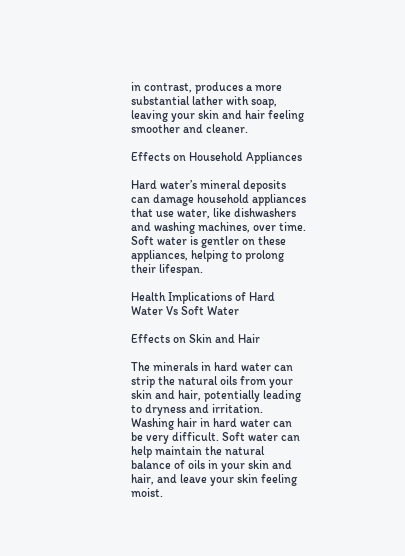in contrast, produces a more substantial lather with soap, leaving your skin and hair feeling smoother and cleaner.

Effects on Household Appliances

Hard water’s mineral deposits can damage household appliances that use water, like dishwashers and washing machines, over time. Soft water is gentler on these appliances, helping to prolong their lifespan.

Health Implications of Hard Water Vs Soft Water

Effects on Skin and Hair

The minerals in hard water can strip the natural oils from your skin and hair, potentially leading to dryness and irritation. Washing hair in hard water can be very difficult. Soft water can help maintain the natural balance of oils in your skin and hair, and leave your skin feeling moist.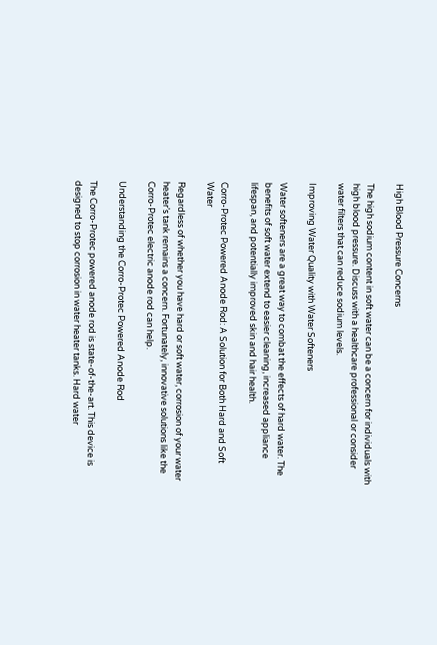High Blood Pressure Concerns

The high sodium content in soft water can be a concern for individuals with high blood pressure. Discuss with a healthcare professional or consider water filters that can reduce sodium levels.

Improving Water Quality with Water Softeners

Water softeners are a great way to combat the effects of hard water. The benefits of soft water extend to easier cleaning, increased appliance lifespan, and potentially improved skin and hair health.

Corro-Protec Powered Anode Rod: A Solution for Both Hard and Soft Water

Regardless of whether you have hard or soft water, corrosion of your water heater’s tank remains a concern. Fortunately, innovative solutions like the Corro-Protec electric anode rod can help.

Understanding the Corro-Protec Powered Anode Rod

The Corro-Protec powered anode rod is state-of-the-art. This device is designed to stop corrosion in water heater tanks. Hard water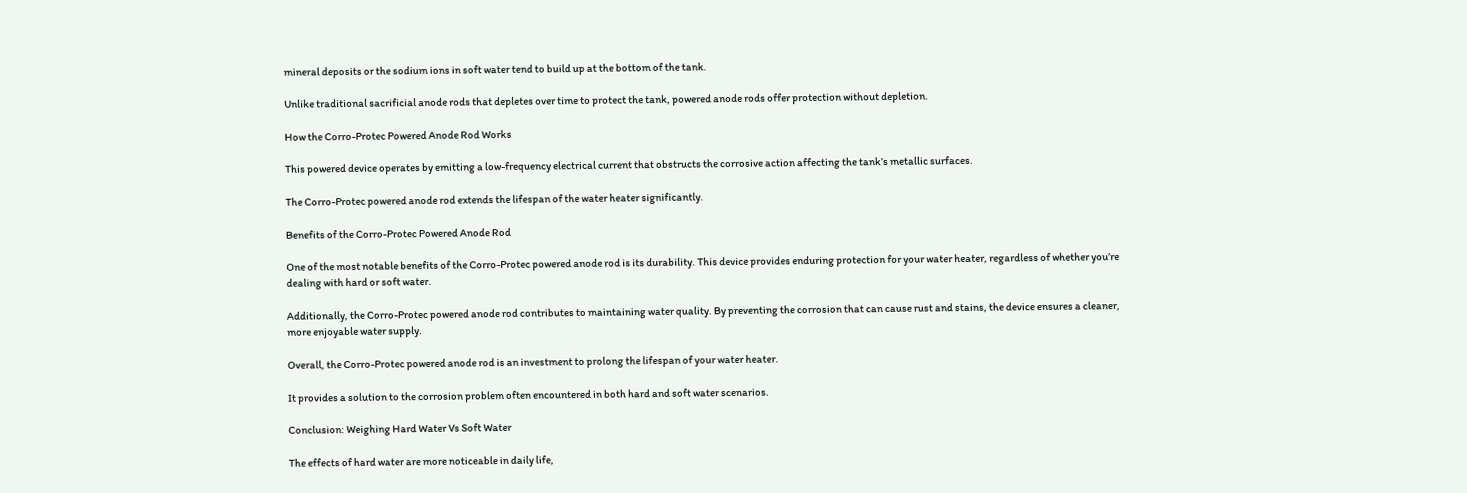mineral deposits or the sodium ions in soft water tend to build up at the bottom of the tank.

Unlike traditional sacrificial anode rods that depletes over time to protect the tank, powered anode rods offer protection without depletion.

How the Corro-Protec Powered Anode Rod Works

This powered device operates by emitting a low-frequency electrical current that obstructs the corrosive action affecting the tank’s metallic surfaces.

The Corro-Protec powered anode rod extends the lifespan of the water heater significantly.

Benefits of the Corro-Protec Powered Anode Rod

One of the most notable benefits of the Corro-Protec powered anode rod is its durability. This device provides enduring protection for your water heater, regardless of whether you’re dealing with hard or soft water.

Additionally, the Corro-Protec powered anode rod contributes to maintaining water quality. By preventing the corrosion that can cause rust and stains, the device ensures a cleaner, more enjoyable water supply.

Overall, the Corro-Protec powered anode rod is an investment to prolong the lifespan of your water heater.

It provides a solution to the corrosion problem often encountered in both hard and soft water scenarios.

Conclusion: Weighing Hard Water Vs Soft Water

The effects of hard water are more noticeable in daily life,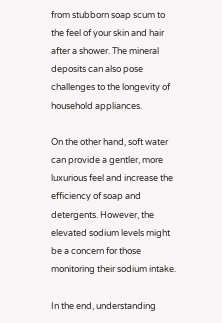from stubborn soap scum to the feel of your skin and hair after a shower. The mineral deposits can also pose challenges to the longevity of household appliances.

On the other hand, soft water can provide a gentler, more luxurious feel and increase the efficiency of soap and detergents. However, the elevated sodium levels might be a concern for those monitoring their sodium intake.

In the end, understanding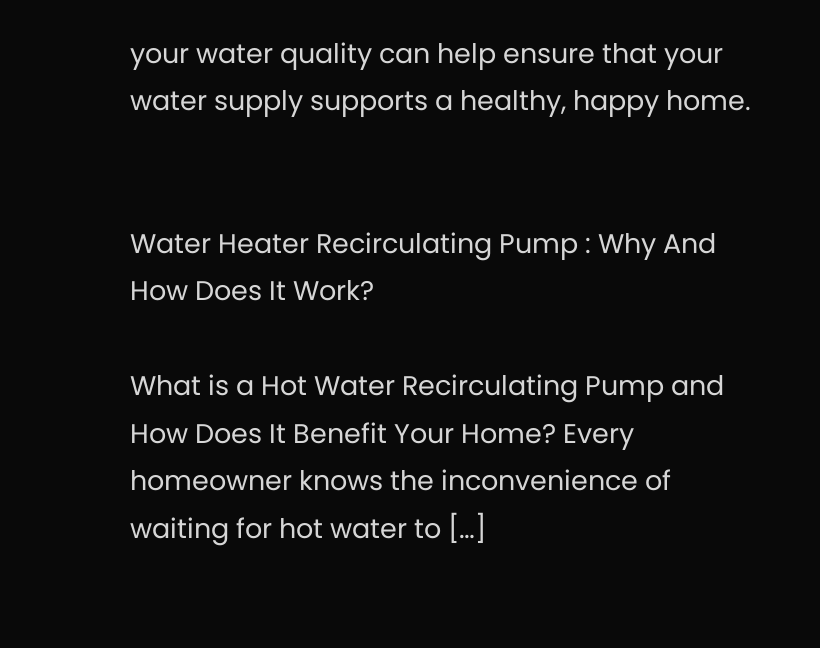your water quality can help ensure that your water supply supports a healthy, happy home.


Water Heater Recirculating Pump : Why And How Does It Work?

What is a Hot Water Recirculating Pump and How Does It Benefit Your Home? Every homeowner knows the inconvenience of waiting for hot water to […]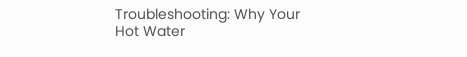Troubleshooting: Why Your Hot Water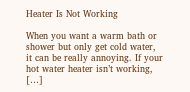Heater Is Not Working

When you want a warm bath or shower but only get cold water, it can be really annoying. If your hot water heater isn’t working, […]